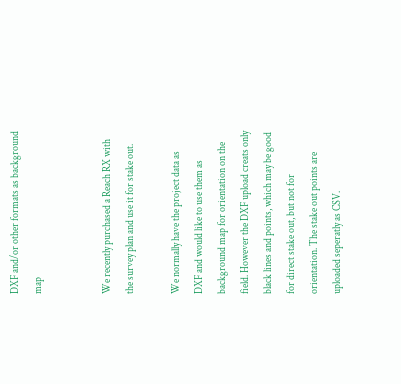DXF and/or other formats as background map


We recently purchased a Reach RX with the survey plan and use it for stake out.

We normally have the project data as DXF and would like to use them as background map for orientation on the field. However the DXF upload creats only black lines and points, which may be good for direct stake out, but not for orientation. The stake out points are uploaded seperatly as CSV.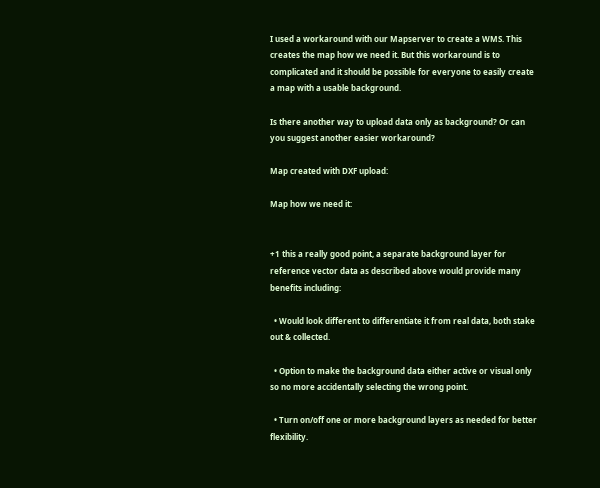I used a workaround with our Mapserver to create a WMS. This creates the map how we need it. But this workaround is to complicated and it should be possible for everyone to easily create a map with a usable background.

Is there another way to upload data only as background? Or can you suggest another easier workaround?

Map created with DXF upload:

Map how we need it:


+1 this a really good point, a separate background layer for reference vector data as described above would provide many benefits including:

  • Would look different to differentiate it from real data, both stake out & collected.

  • Option to make the background data either active or visual only so no more accidentally selecting the wrong point.

  • Turn on/off one or more background layers as needed for better flexibility.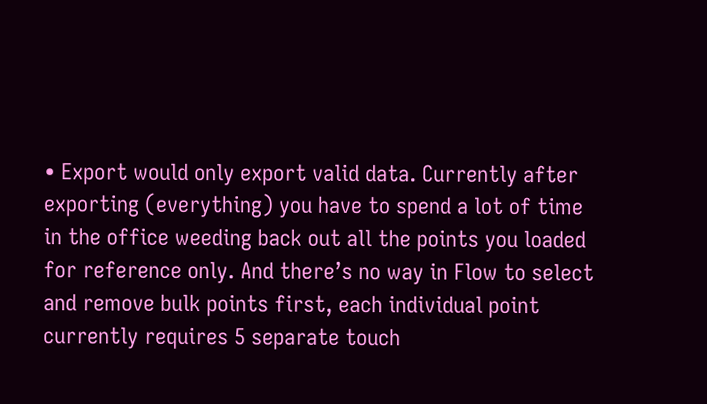• Export would only export valid data. Currently after exporting (everything) you have to spend a lot of time in the office weeding back out all the points you loaded for reference only. And there’s no way in Flow to select and remove bulk points first, each individual point currently requires 5 separate touch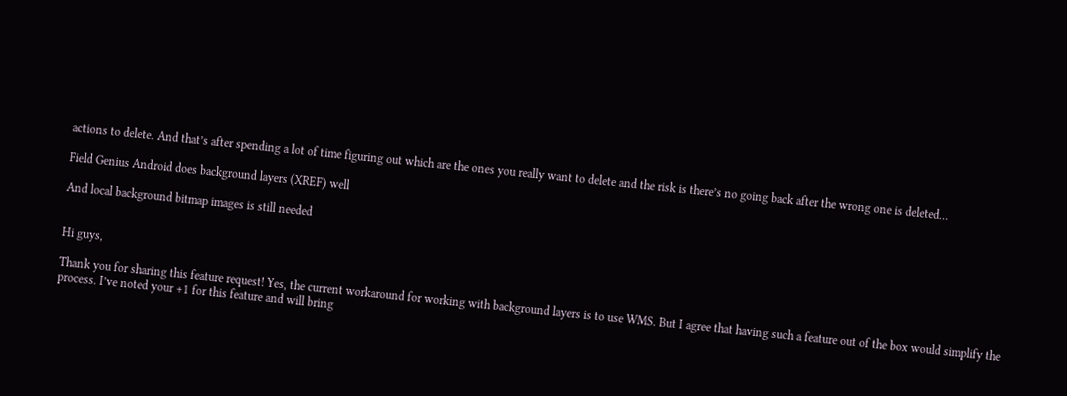actions to delete. And that’s after spending a lot of time figuring out which are the ones you really want to delete and the risk is there’s no going back after the wrong one is deleted…

Field Genius Android does background layers (XREF) well

And local background bitmap images is still needed


Hi guys,

Thank you for sharing this feature request! Yes, the current workaround for working with background layers is to use WMS. But I agree that having such a feature out of the box would simplify the process. I’ve noted your +1 for this feature and will bring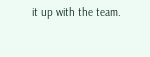it up with the team.